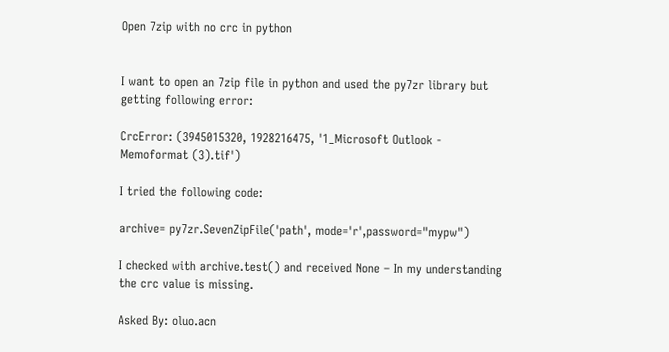Open 7zip with no crc in python


I want to open an 7zip file in python and used the py7zr library but getting following error:

CrcError: (3945015320, 1928216475, '1_Microsoft Outlook - Memoformat (3).tif')

I tried the following code:

archive= py7zr.SevenZipFile('path', mode='r',password="mypw")

I checked with archive.test() and received None – In my understanding the crc value is missing.

Asked By: oluo.acn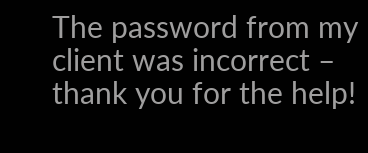The password from my client was incorrect – thank you for the help!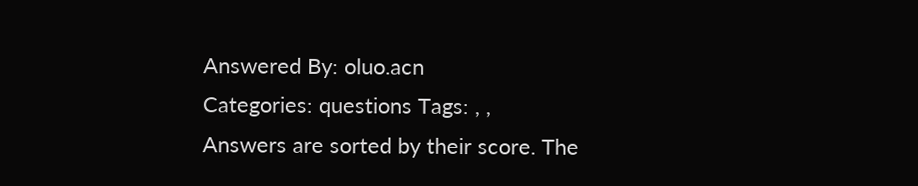Answered By: oluo.acn
Categories: questions Tags: , ,
Answers are sorted by their score. The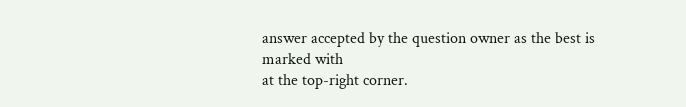answer accepted by the question owner as the best is marked with
at the top-right corner.